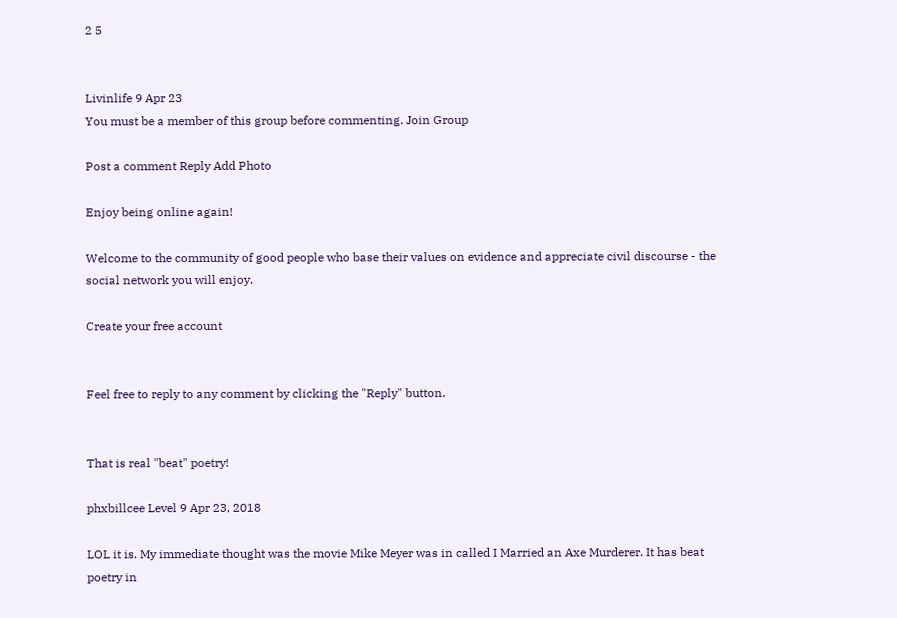2 5


Livinlife 9 Apr 23
You must be a member of this group before commenting. Join Group

Post a comment Reply Add Photo

Enjoy being online again!

Welcome to the community of good people who base their values on evidence and appreciate civil discourse - the social network you will enjoy.

Create your free account


Feel free to reply to any comment by clicking the "Reply" button.


That is real "beat" poetry!

phxbillcee Level 9 Apr 23, 2018

LOL it is. My immediate thought was the movie Mike Meyer was in called I Married an Axe Murderer. It has beat poetry in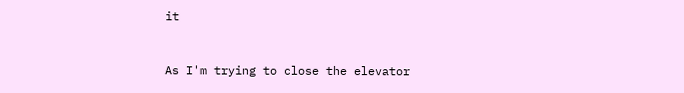it


As I'm trying to close the elevator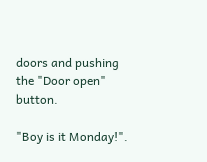doors and pushing the "Door open" button.

"Boy is it Monday!".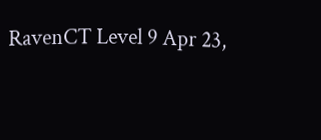RavenCT Level 9 Apr 23,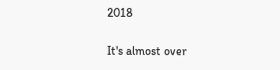2018

It's almost over